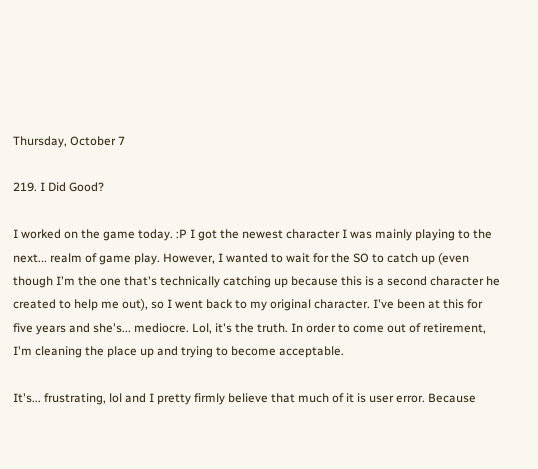Thursday, October 7

219. I Did Good?

I worked on the game today. :P I got the newest character I was mainly playing to the next... realm of game play. However, I wanted to wait for the SO to catch up (even though I'm the one that's technically catching up because this is a second character he created to help me out), so I went back to my original character. I've been at this for five years and she's... mediocre. Lol, it's the truth. In order to come out of retirement, I'm cleaning the place up and trying to become acceptable.

It's... frustrating, lol and I pretty firmly believe that much of it is user error. Because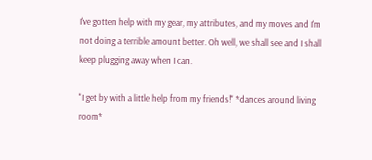I've gotten help with my gear, my attributes, and my moves and I'm not doing a terrible amount better. Oh well, we shall see and I shall keep plugging away when I can.

"I get by with a little help from my friends!" *dances around living room*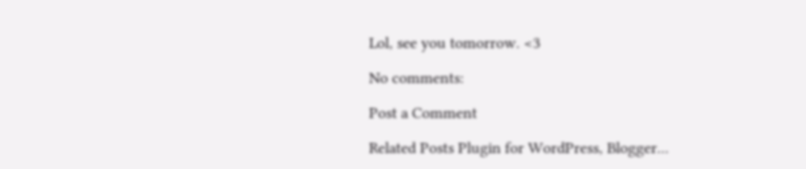Lol, see you tomorrow. <3

No comments:

Post a Comment

Related Posts Plugin for WordPress, Blogger...